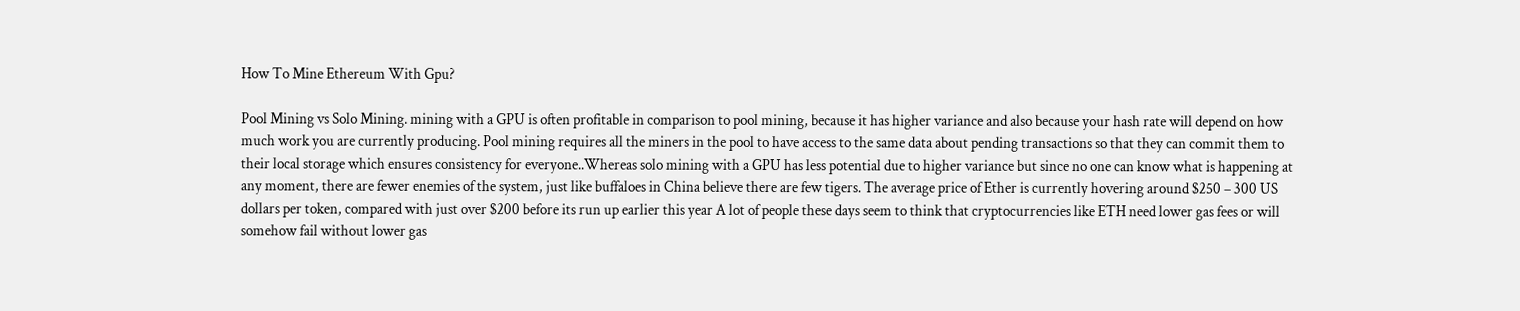How To Mine Ethereum With Gpu?

Pool Mining vs Solo Mining. mining with a GPU is often profitable in comparison to pool mining, because it has higher variance and also because your hash rate will depend on how much work you are currently producing. Pool mining requires all the miners in the pool to have access to the same data about pending transactions so that they can commit them to their local storage which ensures consistency for everyone..Whereas solo mining with a GPU has less potential due to higher variance but since no one can know what is happening at any moment, there are fewer enemies of the system, just like buffaloes in China believe there are few tigers. The average price of Ether is currently hovering around $250 – 300 US dollars per token, compared with just over $200 before its run up earlier this year A lot of people these days seem to think that cryptocurrencies like ETH need lower gas fees or will somehow fail without lower gas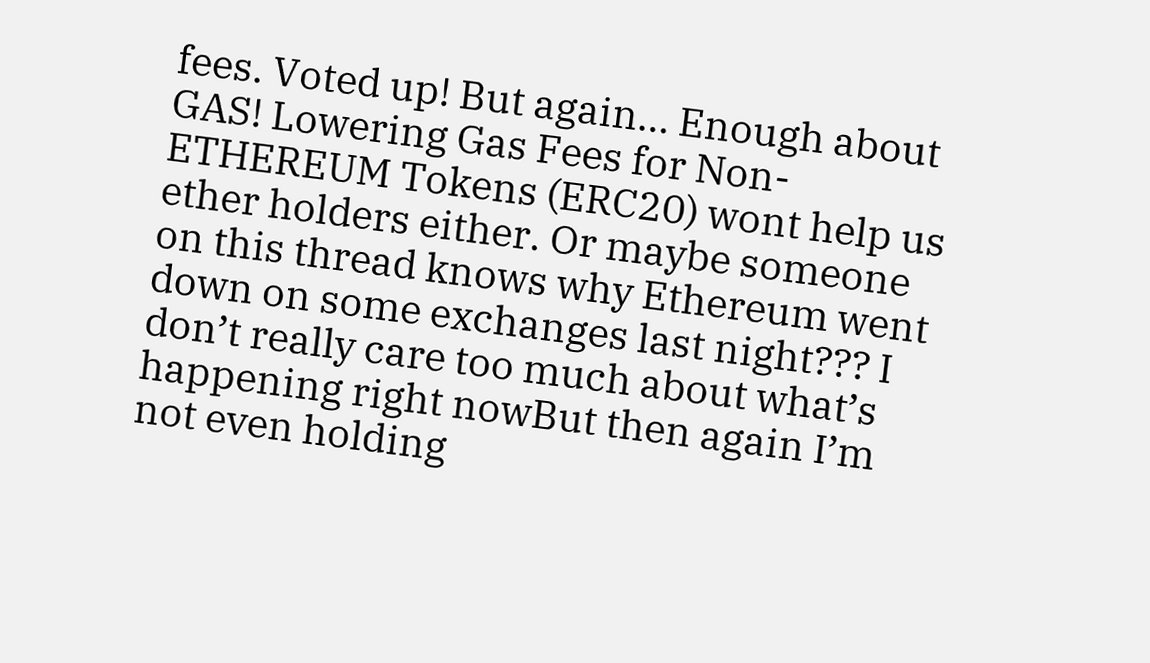fees. Voted up! But again… Enough about GAS! Lowering Gas Fees for Non-ETHEREUM Tokens (ERC20) wont help us ether holders either. Or maybe someone on this thread knows why Ethereum went down on some exchanges last night??? I don’t really care too much about what’s happening right nowBut then again I’m not even holding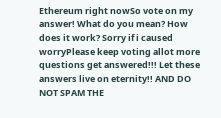Ethereum right nowSo vote on my answer! What do you mean? How does it work? Sorry if i caused worryPlease keep voting allot more questions get answered!!! Let these answers live on eternity!! AND DO NOT SPAM THE